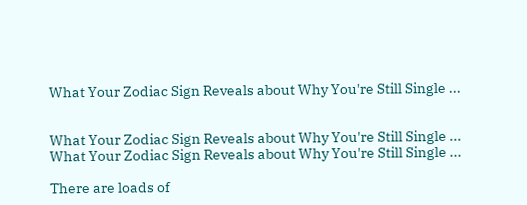What Your Zodiac Sign Reveals about Why You're Still Single ...


What Your Zodiac Sign Reveals about Why You're Still Single ...
What Your Zodiac Sign Reveals about Why You're Still Single ...

There are loads of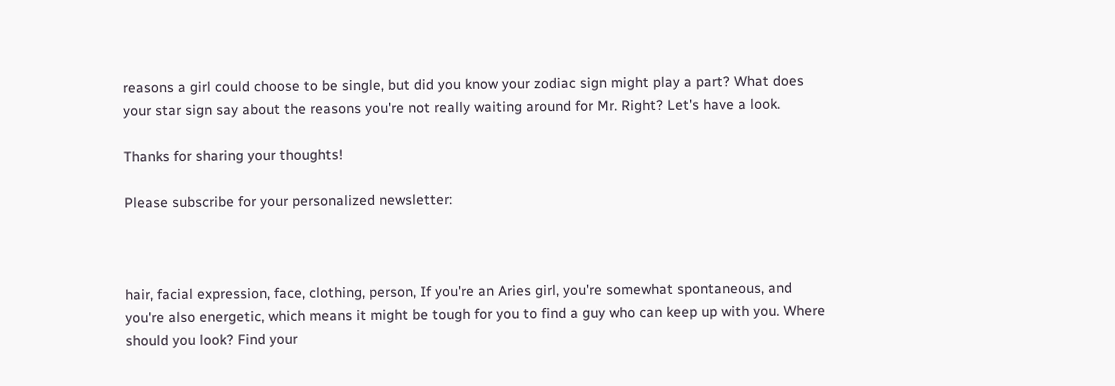reasons a girl could choose to be single, but did you know your zodiac sign might play a part? What does your star sign say about the reasons you're not really waiting around for Mr. Right? Let's have a look.

Thanks for sharing your thoughts!

Please subscribe for your personalized newsletter:



hair, facial expression, face, clothing, person, If you're an Aries girl, you're somewhat spontaneous, and you're also energetic, which means it might be tough for you to find a guy who can keep up with you. Where should you look? Find your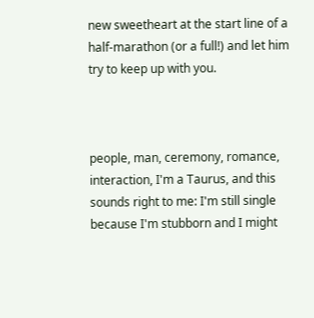new sweetheart at the start line of a half-marathon (or a full!) and let him try to keep up with you.



people, man, ceremony, romance, interaction, I'm a Taurus, and this sounds right to me: I'm still single because I'm stubborn and I might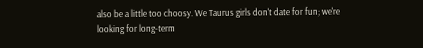also be a little too choosy. We Taurus girls don't date for fun; we're looking for long-term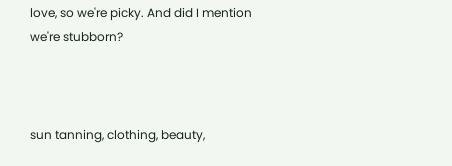love, so we're picky. And did I mention we're stubborn?



sun tanning, clothing, beauty,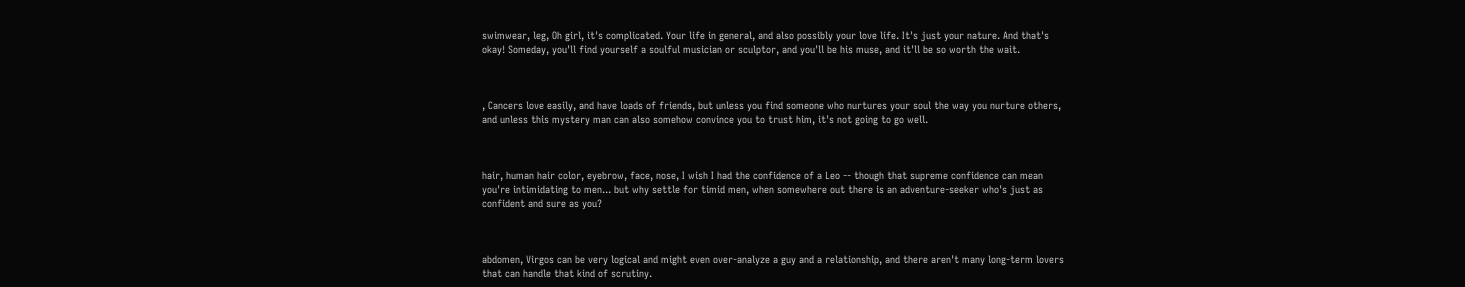swimwear, leg, Oh girl, it's complicated. Your life in general, and also possibly your love life. It's just your nature. And that's okay! Someday, you'll find yourself a soulful musician or sculptor, and you'll be his muse, and it'll be so worth the wait.



, Cancers love easily, and have loads of friends, but unless you find someone who nurtures your soul the way you nurture others, and unless this mystery man can also somehow convince you to trust him, it's not going to go well.



hair, human hair color, eyebrow, face, nose, I wish I had the confidence of a Leo -- though that supreme confidence can mean you're intimidating to men... but why settle for timid men, when somewhere out there is an adventure-seeker who's just as confident and sure as you?



abdomen, Virgos can be very logical and might even over-analyze a guy and a relationship, and there aren't many long-term lovers that can handle that kind of scrutiny.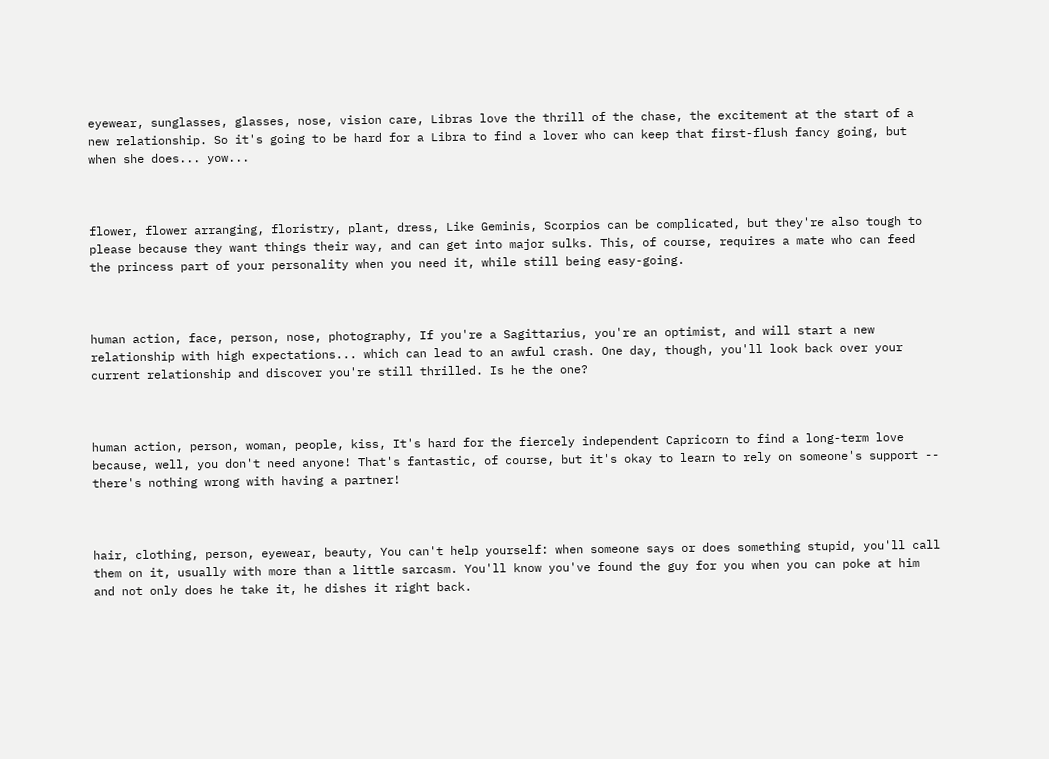eyewear, sunglasses, glasses, nose, vision care, Libras love the thrill of the chase, the excitement at the start of a new relationship. So it's going to be hard for a Libra to find a lover who can keep that first-flush fancy going, but when she does... yow...



flower, flower arranging, floristry, plant, dress, Like Geminis, Scorpios can be complicated, but they're also tough to please because they want things their way, and can get into major sulks. This, of course, requires a mate who can feed the princess part of your personality when you need it, while still being easy-going.



human action, face, person, nose, photography, If you're a Sagittarius, you're an optimist, and will start a new relationship with high expectations... which can lead to an awful crash. One day, though, you'll look back over your current relationship and discover you're still thrilled. Is he the one?



human action, person, woman, people, kiss, It's hard for the fiercely independent Capricorn to find a long-term love because, well, you don't need anyone! That's fantastic, of course, but it's okay to learn to rely on someone's support -- there's nothing wrong with having a partner!



hair, clothing, person, eyewear, beauty, You can't help yourself: when someone says or does something stupid, you'll call them on it, usually with more than a little sarcasm. You'll know you've found the guy for you when you can poke at him and not only does he take it, he dishes it right back.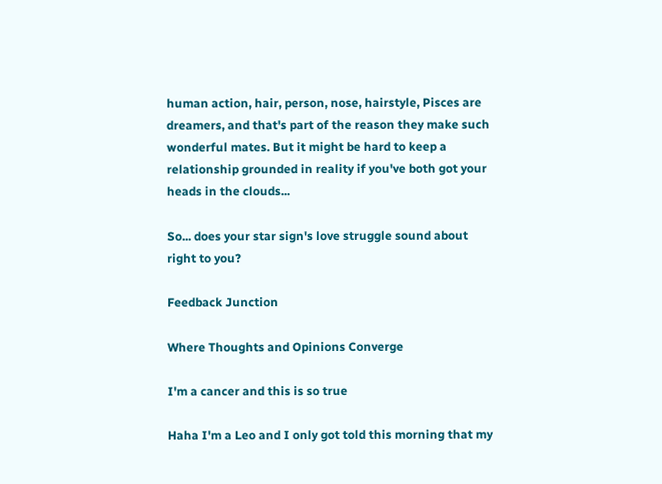human action, hair, person, nose, hairstyle, Pisces are dreamers, and that's part of the reason they make such wonderful mates. But it might be hard to keep a relationship grounded in reality if you've both got your heads in the clouds...

So... does your star sign's love struggle sound about right to you?

Feedback Junction

Where Thoughts and Opinions Converge

I'm a cancer and this is so true

Haha I'm a Leo and I only got told this morning that my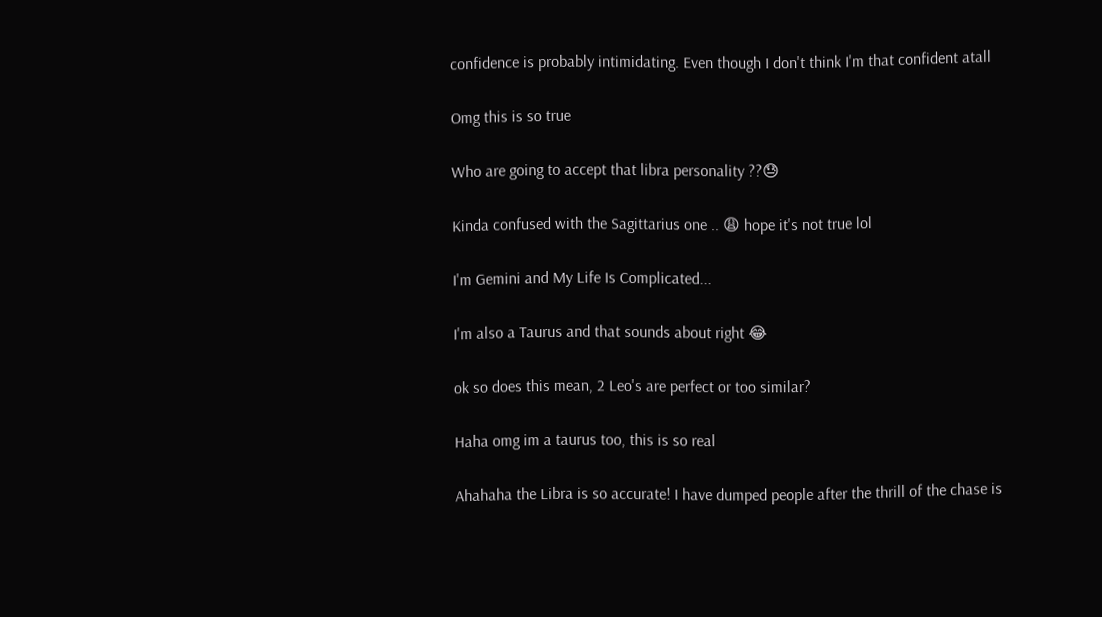confidence is probably intimidating. Even though I don't think I'm that confident atall

Omg this is so true

Who are going to accept that libra personality ??😓

Kinda confused with the Sagittarius one .. 😩 hope it's not true lol

I'm Gemini and My Life Is Complicated...

I'm also a Taurus and that sounds about right 😂

ok so does this mean, 2 Leo's are perfect or too similar?

Haha omg im a taurus too, this is so real

Ahahaha the Libra is so accurate! I have dumped people after the thrill of the chase is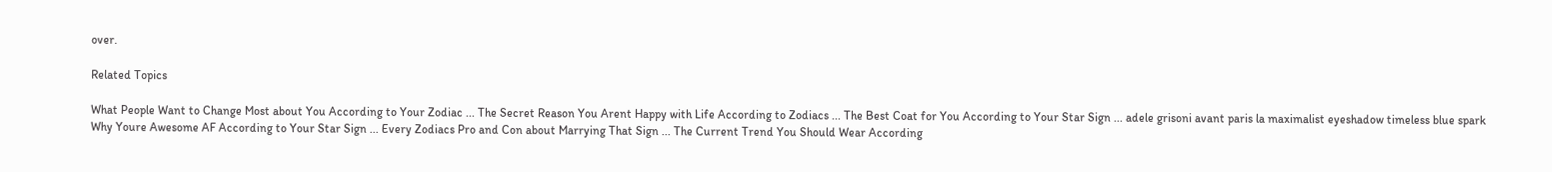over.

Related Topics

What People Want to Change Most about You According to Your Zodiac ... The Secret Reason You Arent Happy with Life According to Zodiacs ... The Best Coat for You According to Your Star Sign ... adele grisoni avant paris la maximalist eyeshadow timeless blue spark Why Youre Awesome AF According to Your Star Sign ... Every Zodiacs Pro and Con about Marrying That Sign ... The Current Trend You Should Wear According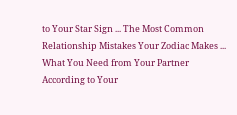to Your Star Sign ... The Most Common Relationship Mistakes Your Zodiac Makes ... What You Need from Your Partner According to Your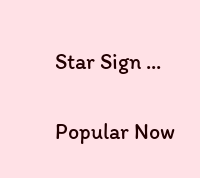Star Sign ...

Popular Now